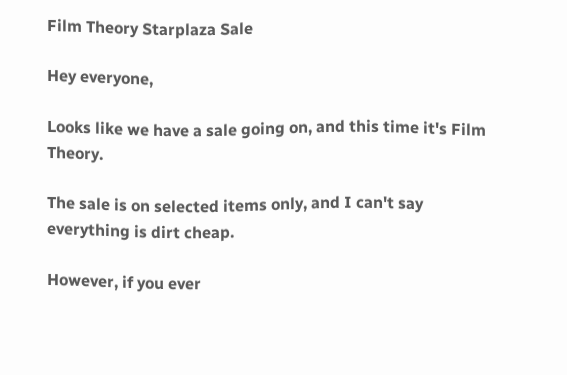Film Theory Starplaza Sale

Hey everyone,

Looks like we have a sale going on, and this time it's Film Theory.

The sale is on selected items only, and I can't say everything is dirt cheap.

However, if you ever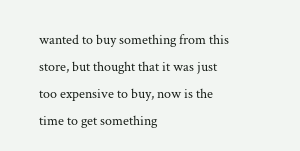wanted to buy something from this store, but thought that it was just too expensive to buy, now is the time to get something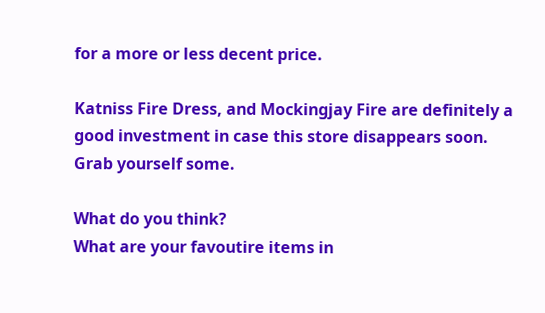for a more or less decent price.

Katniss Fire Dress, and Mockingjay Fire are definitely a good investment in case this store disappears soon.
Grab yourself some.

What do you think?
What are your favoutire items in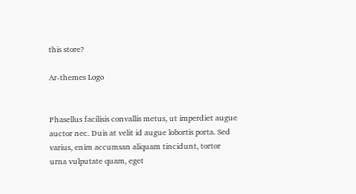this store?

Ar-themes Logo


Phasellus facilisis convallis metus, ut imperdiet augue auctor nec. Duis at velit id augue lobortis porta. Sed varius, enim accumsan aliquam tincidunt, tortor urna vulputate quam, eget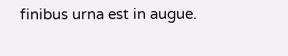finibus urna est in augue.